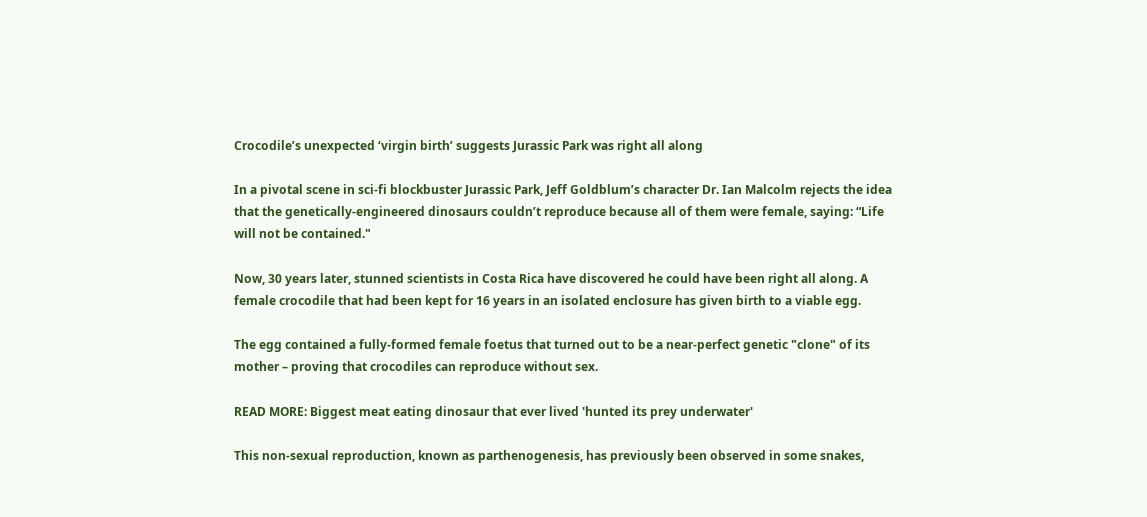Crocodile’s unexpected ‘virgin birth’ suggests Jurassic Park was right all along

In a pivotal scene in sci-fi blockbuster Jurassic Park, Jeff Goldblum’s character Dr. Ian Malcolm rejects the idea that the genetically-engineered dinosaurs couldn’t reproduce because all of them were female, saying: “Life will not be contained."

Now, 30 years later, stunned scientists in Costa Rica have discovered he could have been right all along. A female crocodile that had been kept for 16 years in an isolated enclosure has given birth to a viable egg.

The egg contained a fully-formed female foetus that turned out to be a near-perfect genetic "clone" of its mother – proving that crocodiles can reproduce without sex.

READ MORE: Biggest meat eating dinosaur that ever lived 'hunted its prey underwater'

This non-sexual reproduction, known as parthenogenesis, has previously been observed in some snakes,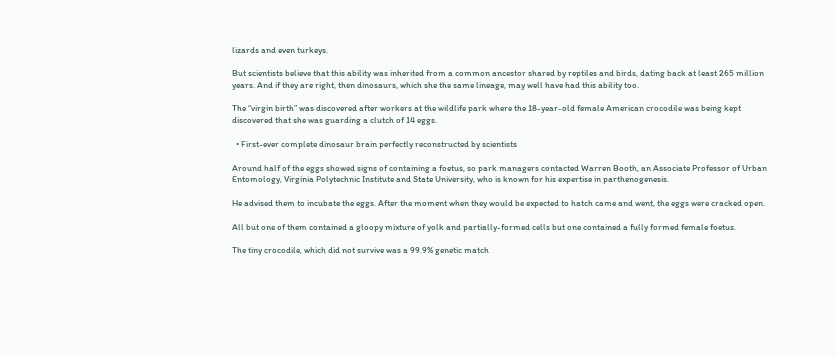lizards and even turkeys.

But scientists believe that this ability was inherited from a common ancestor shared by reptiles and birds, dating back at least 265 million years. And if they are right, then dinosaurs, which she the same lineage, may well have had this ability too.

The “virgin birth” was discovered after workers at the wildlife park where the 18-year-old female American crocodile was being kept discovered that she was guarding a clutch of 14 eggs.

  • First-ever complete dinosaur brain perfectly reconstructed by scientists

Around half of the eggs showed signs of containing a foetus, so park managers contacted Warren Booth, an Associate Professor of Urban Entomology, Virginia Polytechnic Institute and State University, who is known for his expertise in parthenogenesis.

He advised them to incubate the eggs. After the moment when they would be expected to hatch came and went, the eggs were cracked open.

All but one of them contained a gloopy mixture of yolk and partially-formed cells but one contained a fully formed female foetus.

The tiny crocodile, which did not survive was a 99.9% genetic match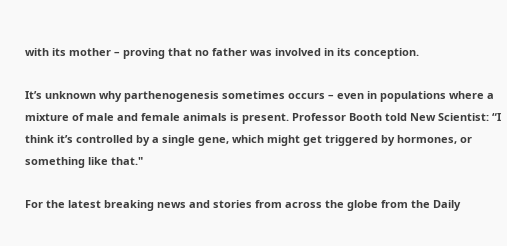with its mother – proving that no father was involved in its conception.

It’s unknown why parthenogenesis sometimes occurs – even in populations where a mixture of male and female animals is present. Professor Booth told New Scientist: “I think it’s controlled by a single gene, which might get triggered by hormones, or something like that."

For the latest breaking news and stories from across the globe from the Daily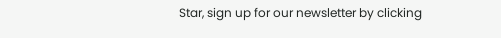Star, sign up for our newsletter by clicking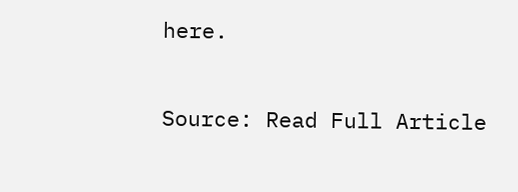here.

Source: Read Full Article